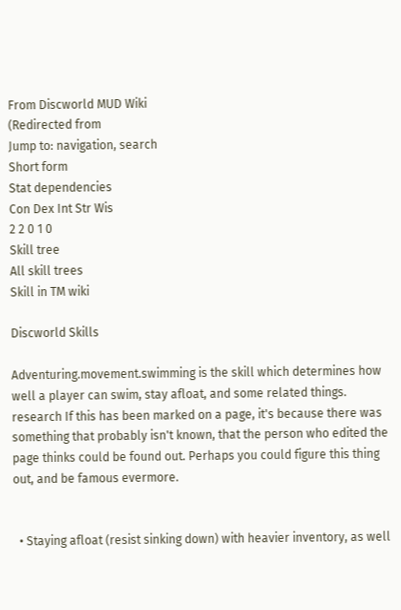From Discworld MUD Wiki
(Redirected from
Jump to: navigation, search
Short form
Stat dependencies
Con Dex Int Str Wis
2 2 0 1 0
Skill tree
All skill trees
Skill in TM wiki

Discworld Skills

Adventuring.movement.swimming is the skill which determines how well a player can swim, stay afloat, and some related things.  research If this has been marked on a page, it's because there was something that probably isn't known, that the person who edited the page thinks could be found out. Perhaps you could figure this thing out, and be famous evermore.


  • Staying afloat (resist sinking down) with heavier inventory, as well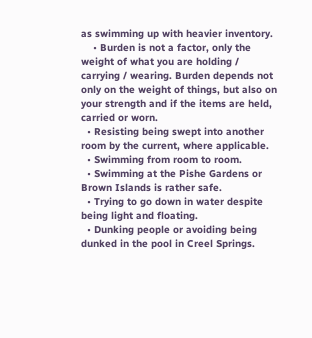as swimming up with heavier inventory.
    • Burden is not a factor, only the weight of what you are holding / carrying / wearing. Burden depends not only on the weight of things, but also on your strength and if the items are held, carried or worn.
  • Resisting being swept into another room by the current, where applicable.
  • Swimming from room to room.
  • Swimming at the Pishe Gardens or Brown Islands is rather safe.
  • Trying to go down in water despite being light and floating.
  • Dunking people or avoiding being dunked in the pool in Creel Springs.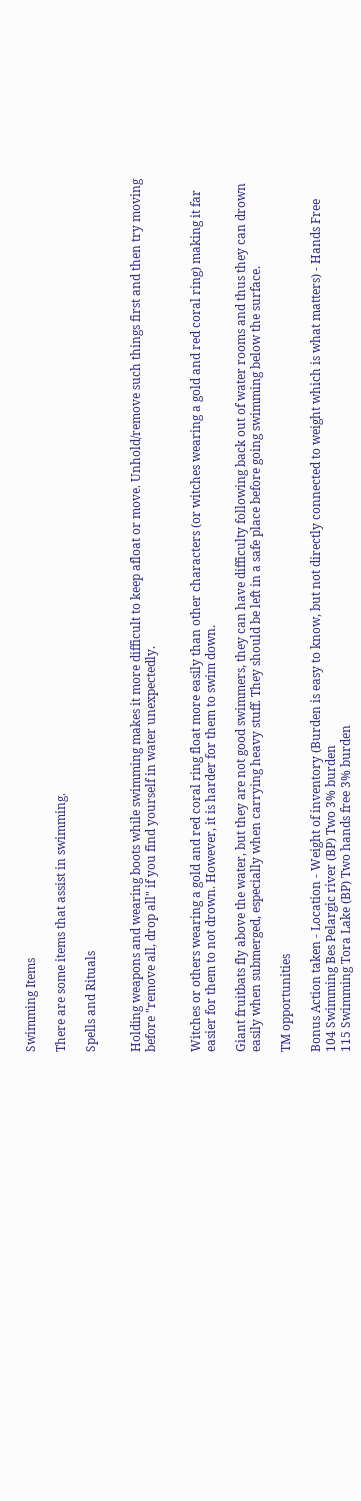Swimming Items

There are some items that assist in swimming.

Spells and Rituals


Holding weapons and wearing boots while swimming makes it more difficult to keep afloat or move. Unhold/remove such things first and then try moving before "remove all, drop all" if you find yourself in water unexpectedly.


Witches or others wearing a gold and red coral ring float more easily than other characters (or witches wearing a gold and red coral ring) making it far easier for them to not drown. However, it is harder for them to swim down.

Giant fruitbats fly above the water, but they are not good swimmers, they can have difficulty following back out of water rooms and thus they can drown easily when submerged, especially when carrying heavy stuff. They should be left in a safe place before going swimming below the surface.

TM opportunities

Bonus Action taken - Location - Weight of inventory (Burden is easy to know, but not directly connected to weight which is what matters) - Hands Free
104 Swimming Bes Pelargic river (BP) Two 3% burden
115 Swimming Tora Lake (BP) Two hands free 3% burden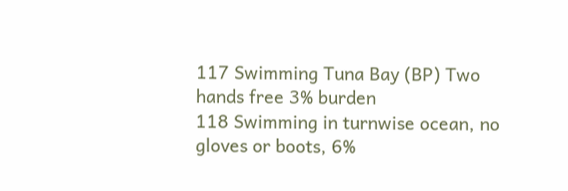117 Swimming Tuna Bay (BP) Two hands free 3% burden
118 Swimming in turnwise ocean, no gloves or boots, 6%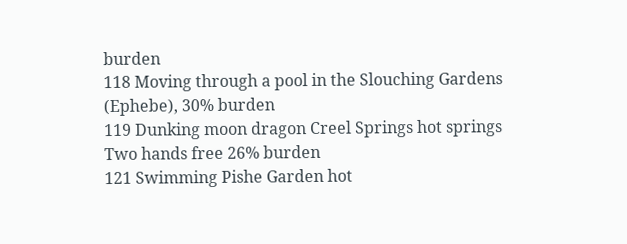burden
118 Moving through a pool in the Slouching Gardens (Ephebe), 30% burden
119 Dunking moon dragon Creel Springs hot springs Two hands free 26% burden
121 Swimming Pishe Garden hot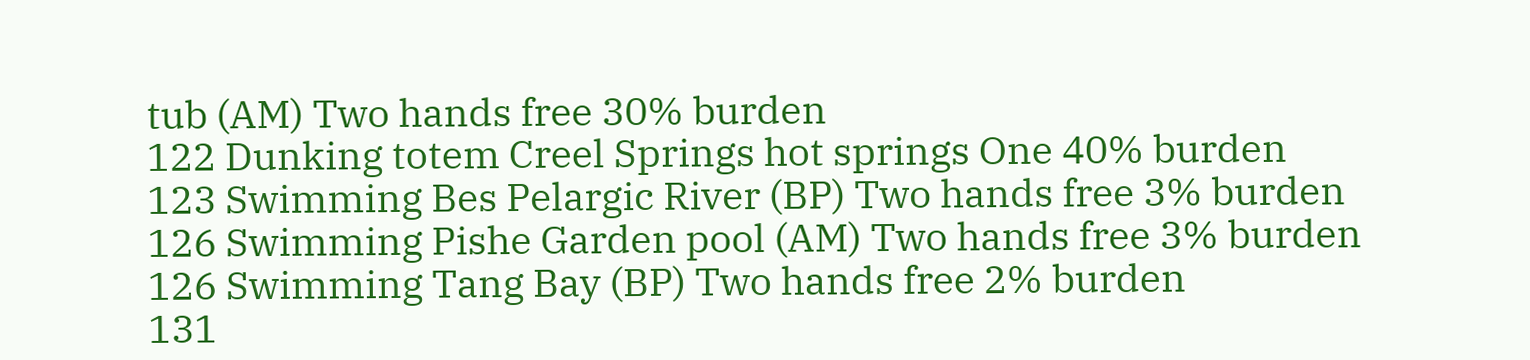tub (AM) Two hands free 30% burden
122 Dunking totem Creel Springs hot springs One 40% burden
123 Swimming Bes Pelargic River (BP) Two hands free 3% burden
126 Swimming Pishe Garden pool (AM) Two hands free 3% burden
126 Swimming Tang Bay (BP) Two hands free 2% burden
131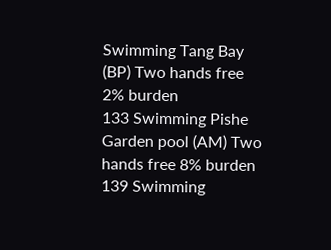Swimming Tang Bay (BP) Two hands free 2% burden
133 Swimming Pishe Garden pool (AM) Two hands free 8% burden
139 Swimming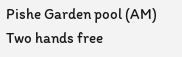Pishe Garden pool (AM) Two hands free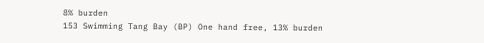8% burden
153 Swimming Tang Bay (BP) One hand free, 13% burden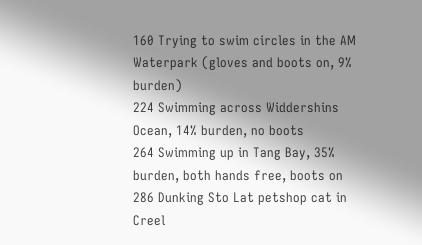160 Trying to swim circles in the AM Waterpark (gloves and boots on, 9% burden)
224 Swimming across Widdershins Ocean, 14% burden, no boots
264 Swimming up in Tang Bay, 35% burden, both hands free, boots on
286 Dunking Sto Lat petshop cat in Creel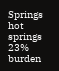Springs hot springs 23% burden